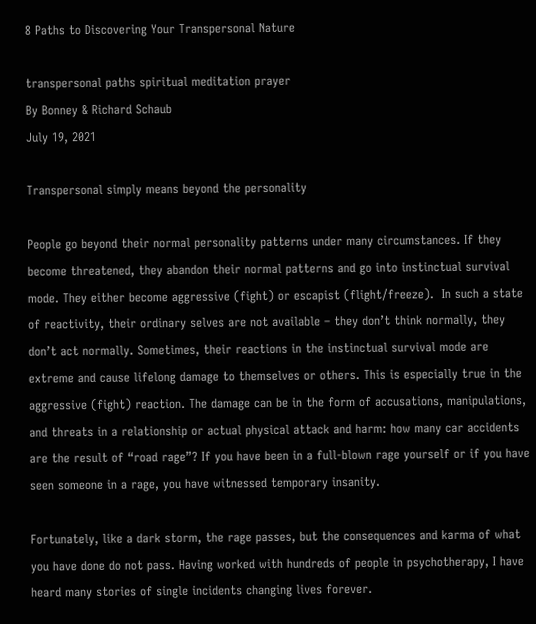8 Paths to Discovering Your Transpersonal Nature

transpersonal paths spiritual meditation prayer
By Bonney & Richard Schaub
July 19, 2021

Transpersonal simply means beyond the personality

People go beyond their normal personality patterns under many circumstances. If they become threatened, they abandon their normal patterns and go into instinctual survival mode. They either become aggressive (fight) or escapist (flight/freeze).  In such a state of reactivity, their ordinary selves are not available – they don’t think normally, they don’t act normally. Sometimes, their reactions in the instinctual survival mode are extreme and cause lifelong damage to themselves or others. This is especially true in the aggressive (fight) reaction. The damage can be in the form of accusations, manipulations, and threats in a relationship or actual physical attack and harm: how many car accidents are the result of “road rage”? If you have been in a full-blown rage yourself or if you have seen someone in a rage, you have witnessed temporary insanity.

Fortunately, like a dark storm, the rage passes, but the consequences and karma of what you have done do not pass. Having worked with hundreds of people in psychotherapy, I have heard many stories of single incidents changing lives forever.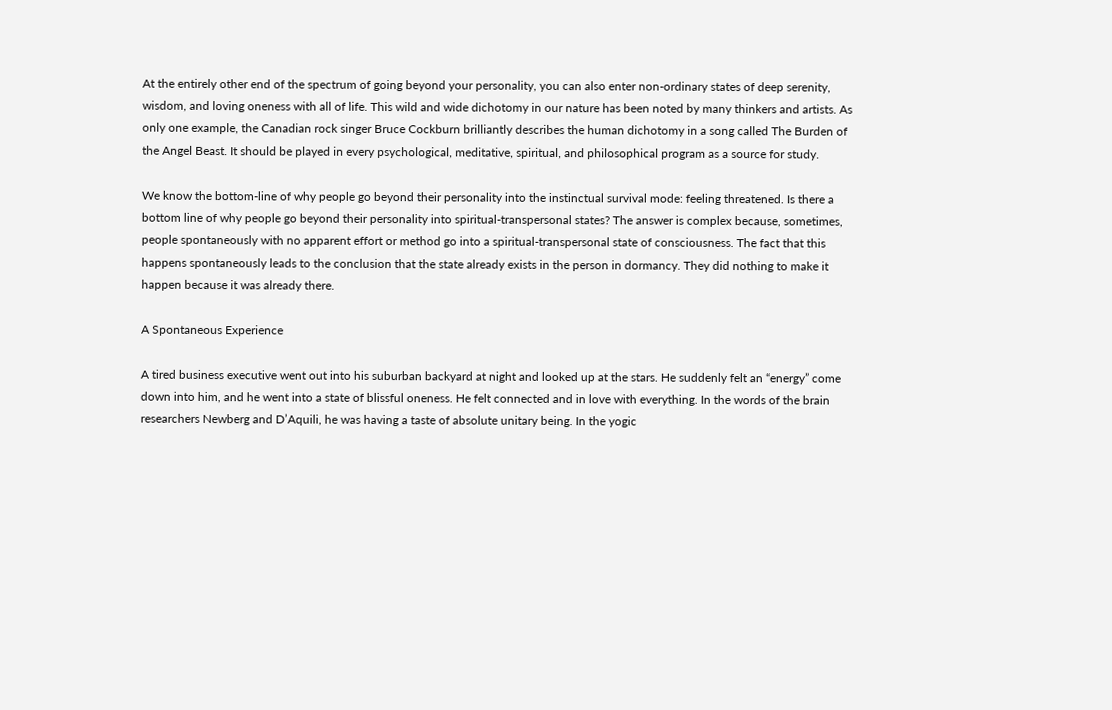At the entirely other end of the spectrum of going beyond your personality, you can also enter non-ordinary states of deep serenity, wisdom, and loving oneness with all of life. This wild and wide dichotomy in our nature has been noted by many thinkers and artists. As only one example, the Canadian rock singer Bruce Cockburn brilliantly describes the human dichotomy in a song called The Burden of the Angel Beast. It should be played in every psychological, meditative, spiritual, and philosophical program as a source for study.

We know the bottom-line of why people go beyond their personality into the instinctual survival mode: feeling threatened. Is there a bottom line of why people go beyond their personality into spiritual-transpersonal states? The answer is complex because, sometimes, people spontaneously with no apparent effort or method go into a spiritual-transpersonal state of consciousness. The fact that this happens spontaneously leads to the conclusion that the state already exists in the person in dormancy. They did nothing to make it happen because it was already there.

A Spontaneous Experience

A tired business executive went out into his suburban backyard at night and looked up at the stars. He suddenly felt an “energy” come down into him, and he went into a state of blissful oneness. He felt connected and in love with everything. In the words of the brain researchers Newberg and D’Aquili, he was having a taste of absolute unitary being. In the yogic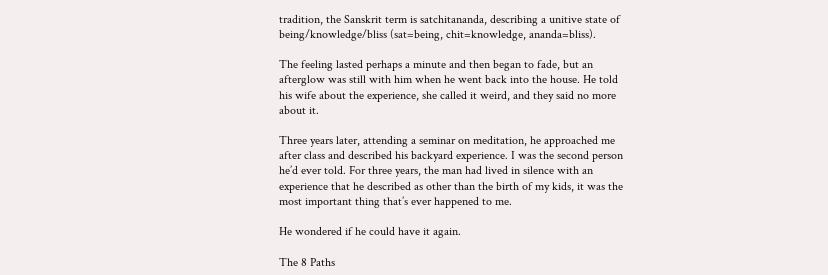tradition, the Sanskrit term is satchitananda, describing a unitive state of being/knowledge/bliss (sat=being, chit=knowledge, ananda=bliss).

The feeling lasted perhaps a minute and then began to fade, but an afterglow was still with him when he went back into the house. He told his wife about the experience, she called it weird, and they said no more about it.

Three years later, attending a seminar on meditation, he approached me after class and described his backyard experience. I was the second person he’d ever told. For three years, the man had lived in silence with an experience that he described as other than the birth of my kids, it was the most important thing that’s ever happened to me.

He wondered if he could have it again.

The 8 Paths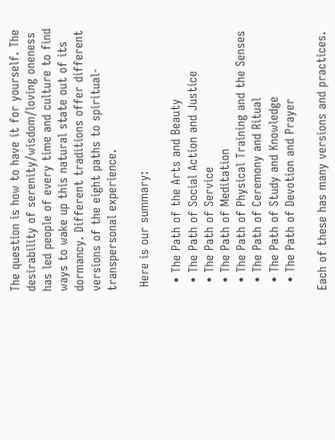The question is how to have it for yourself. The desirability of serenity/wisdom/loving oneness has led people of every time and culture to find ways to wake up this natural state out of its dormancy. Different traditions offer different versions of the eight paths to spiritual-transpersonal experience.

 Here is our summary:

  • The Path of the Arts and Beauty
  • The Path of Social Action and Justice
  • The Path of Service
  • The Path of Meditation
  • The Path of Physical Training and the Senses
  • The Path of Ceremony and Ritual
  • The Path of Study and Knowledge
  • The Path of Devotion and Prayer

Each of these has many versions and practices.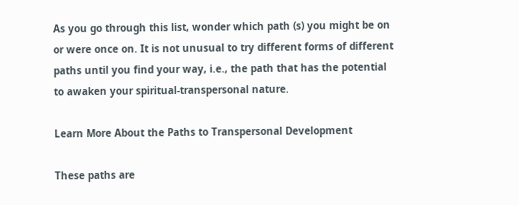As you go through this list, wonder which path (s) you might be on or were once on. It is not unusual to try different forms of different paths until you find your way, i.e., the path that has the potential to awaken your spiritual-transpersonal nature.

Learn More About the Paths to Transpersonal Development

These paths are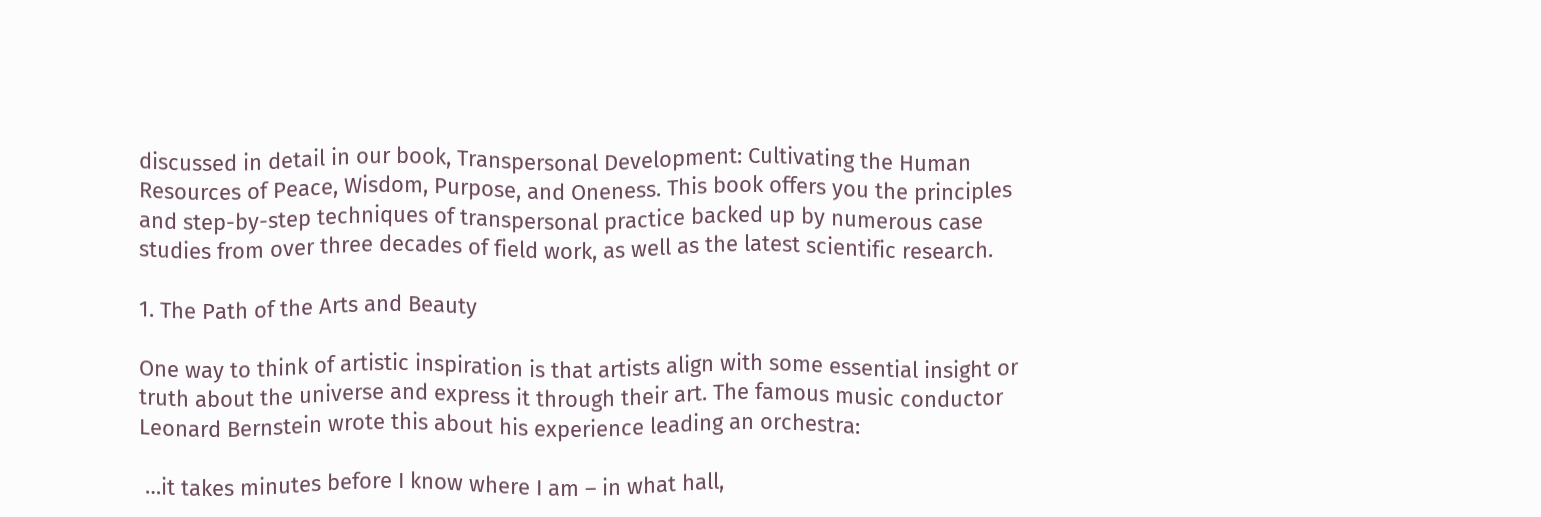discussed in detail in our book, Transpersonal Development: Cultivating the Human Resources of Peace, Wisdom, Purpose, and Oneness. This book offers you the principles and step-by-step techniques of transpersonal practice backed up by numerous case studies from over three decades of field work, as well as the latest scientific research.

1. The Path of the Arts and Beauty

One way to think of artistic inspiration is that artists align with some essential insight or truth about the universe and express it through their art. The famous music conductor Leonard Bernstein wrote this about his experience leading an orchestra:

 …it takes minutes before I know where I am – in what hall,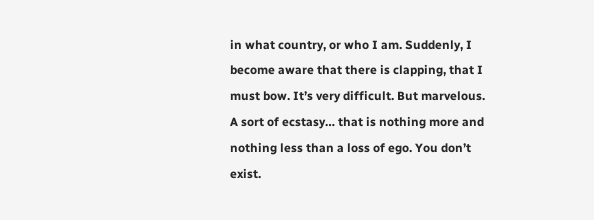in what country, or who I am. Suddenly, I become aware that there is clapping, that I must bow. It’s very difficult. But marvelous. A sort of ecstasy… that is nothing more and nothing less than a loss of ego. You don’t exist.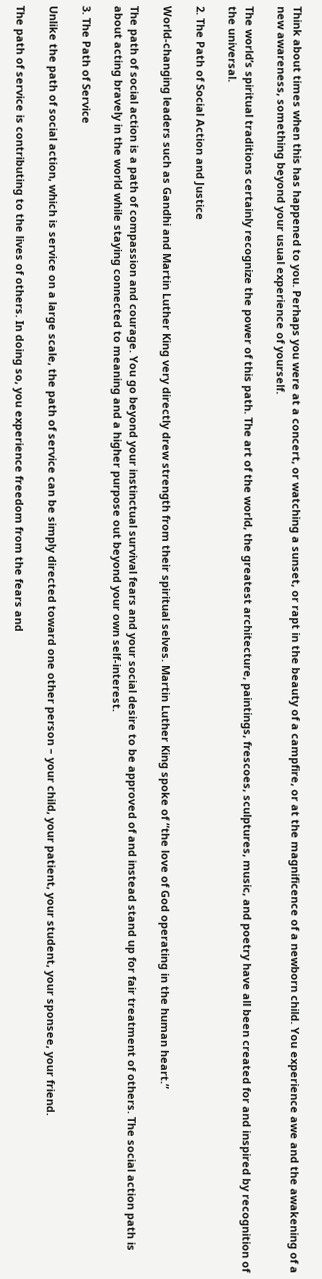Think about times when this has happened to you. Perhaps you were at a concert, or watching a sunset, or rapt in the beauty of a campfire, or at the magnificence of a newborn child. You experience awe and the awakening of a new awareness, something beyond your usual experience of yourself.

The world’s spiritual traditions certainly recognize the power of this path. The art of the world, the greatest architecture, paintings, frescoes, sculptures, music, and poetry have all been created for and inspired by recognition of the universal.

2. The Path of Social Action and Justice

World-changing leaders such as Gandhi and Martin Luther King very directly drew strength from their spiritual selves. Martin Luther King spoke of “the love of God operating in the human heart.”

The path of social action is a path of compassion and courage. You go beyond your instinctual survival fears and your social desire to be approved of and instead stand up for fair treatment of others. The social action path is about acting bravely in the world while staying connected to meaning and a higher purpose out beyond your own self-interest.

3. The Path of Service

Unlike the path of social action, which is service on a large scale, the path of service can be simply directed toward one other person – your child, your patient, your student, your sponsee, your friend.

The path of service is contributing to the lives of others. In doing so, you experience freedom from the fears and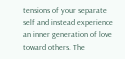tensions of your separate self and instead experience an inner generation of love toward others. The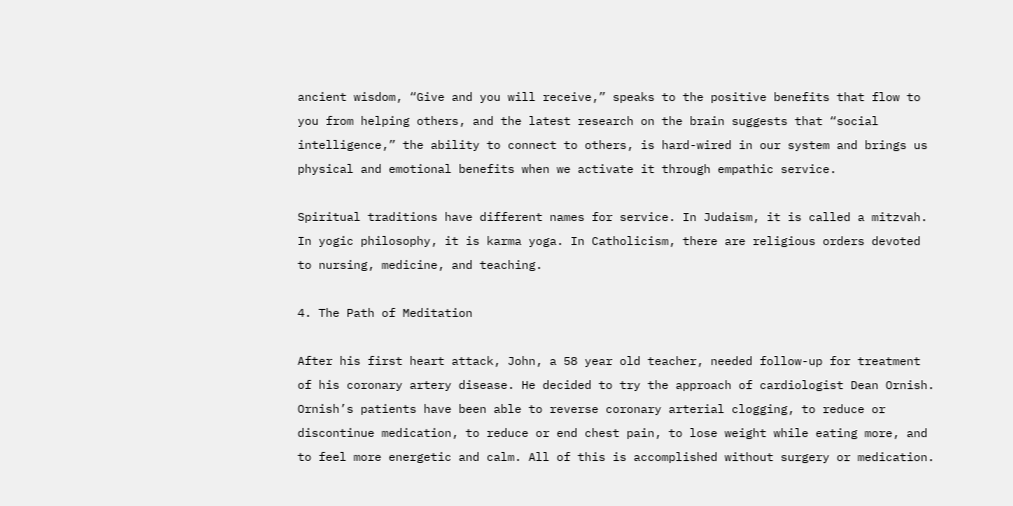ancient wisdom, “Give and you will receive,” speaks to the positive benefits that flow to you from helping others, and the latest research on the brain suggests that “social intelligence,” the ability to connect to others, is hard-wired in our system and brings us physical and emotional benefits when we activate it through empathic service.

Spiritual traditions have different names for service. In Judaism, it is called a mitzvah. In yogic philosophy, it is karma yoga. In Catholicism, there are religious orders devoted to nursing, medicine, and teaching.

4. The Path of Meditation

After his first heart attack, John, a 58 year old teacher, needed follow-up for treatment of his coronary artery disease. He decided to try the approach of cardiologist Dean Ornish. Ornish’s patients have been able to reverse coronary arterial clogging, to reduce or discontinue medication, to reduce or end chest pain, to lose weight while eating more, and to feel more energetic and calm. All of this is accomplished without surgery or medication.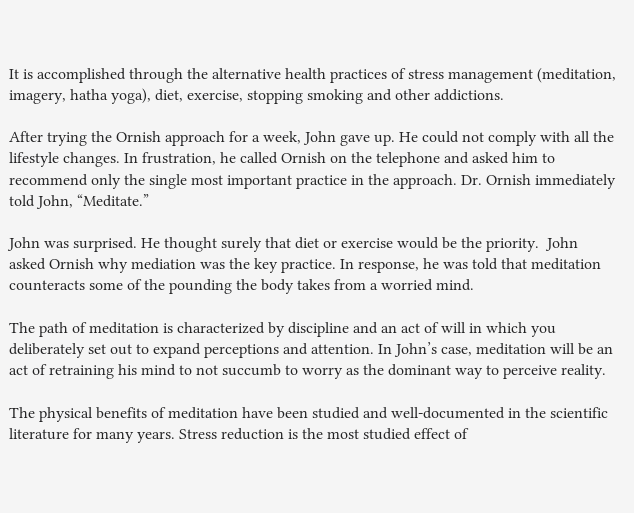It is accomplished through the alternative health practices of stress management (meditation, imagery, hatha yoga), diet, exercise, stopping smoking and other addictions.

After trying the Ornish approach for a week, John gave up. He could not comply with all the lifestyle changes. In frustration, he called Ornish on the telephone and asked him to recommend only the single most important practice in the approach. Dr. Ornish immediately told John, “Meditate.”

John was surprised. He thought surely that diet or exercise would be the priority.  John asked Ornish why mediation was the key practice. In response, he was told that meditation counteracts some of the pounding the body takes from a worried mind.

The path of meditation is characterized by discipline and an act of will in which you deliberately set out to expand perceptions and attention. In John’s case, meditation will be an act of retraining his mind to not succumb to worry as the dominant way to perceive reality.

The physical benefits of meditation have been studied and well-documented in the scientific literature for many years. Stress reduction is the most studied effect of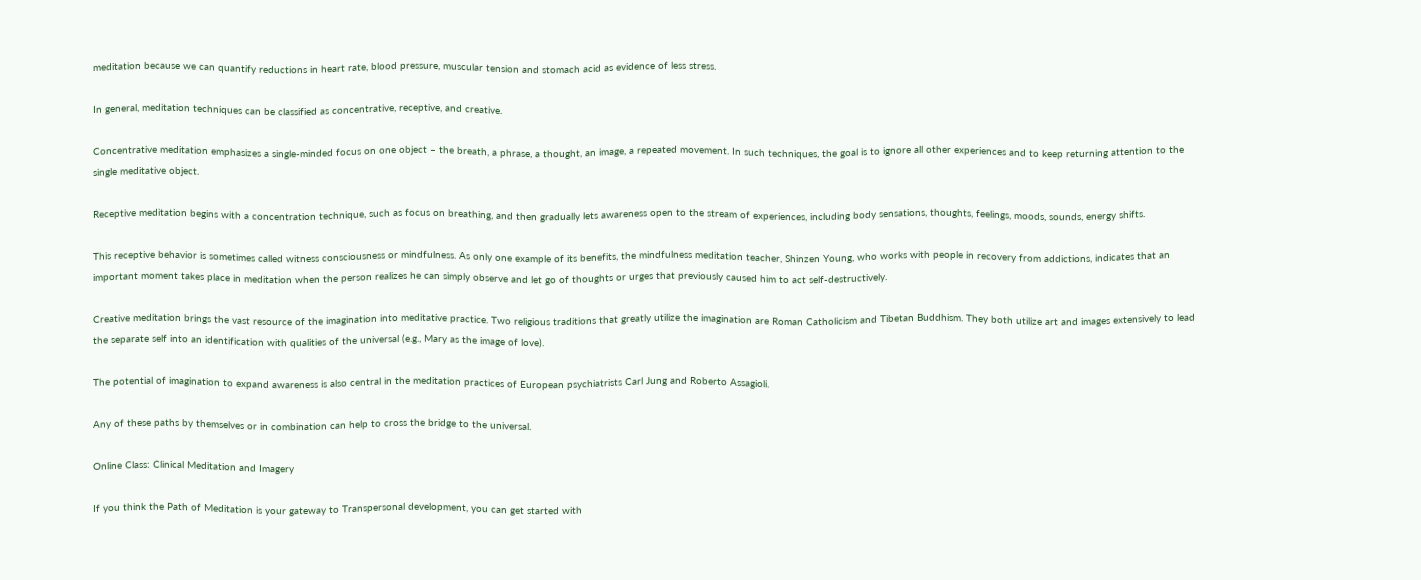meditation because we can quantify reductions in heart rate, blood pressure, muscular tension and stomach acid as evidence of less stress.

In general, meditation techniques can be classified as concentrative, receptive, and creative.

Concentrative meditation emphasizes a single-minded focus on one object – the breath, a phrase, a thought, an image, a repeated movement. In such techniques, the goal is to ignore all other experiences and to keep returning attention to the single meditative object.

Receptive meditation begins with a concentration technique, such as focus on breathing, and then gradually lets awareness open to the stream of experiences, including body sensations, thoughts, feelings, moods, sounds, energy shifts.

This receptive behavior is sometimes called witness consciousness or mindfulness. As only one example of its benefits, the mindfulness meditation teacher, Shinzen Young, who works with people in recovery from addictions, indicates that an important moment takes place in meditation when the person realizes he can simply observe and let go of thoughts or urges that previously caused him to act self-destructively.

Creative meditation brings the vast resource of the imagination into meditative practice. Two religious traditions that greatly utilize the imagination are Roman Catholicism and Tibetan Buddhism. They both utilize art and images extensively to lead the separate self into an identification with qualities of the universal (e.g., Mary as the image of love).

The potential of imagination to expand awareness is also central in the meditation practices of European psychiatrists Carl Jung and Roberto Assagioli.

Any of these paths by themselves or in combination can help to cross the bridge to the universal.

Online Class: Clinical Meditation and Imagery

If you think the Path of Meditation is your gateway to Transpersonal development, you can get started with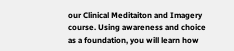our Clinical Meditaiton and Imagery course. Using awareness and choice as a foundation, you will learn how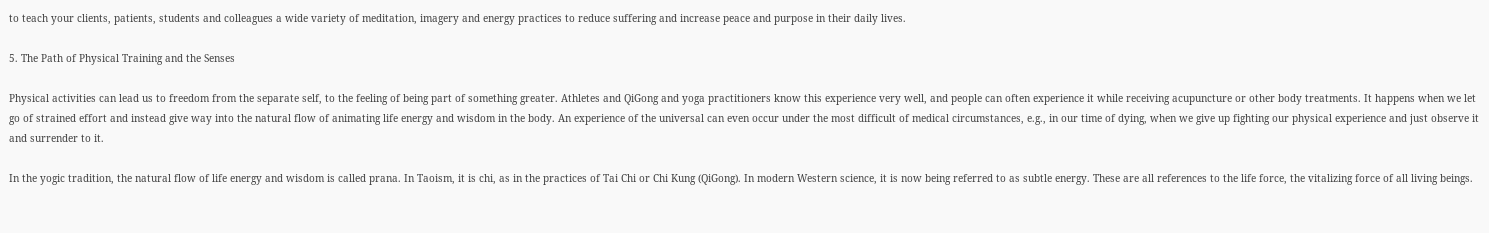to teach your clients, patients, students and colleagues a wide variety of meditation, imagery and energy practices to reduce suffering and increase peace and purpose in their daily lives.

5. The Path of Physical Training and the Senses

Physical activities can lead us to freedom from the separate self, to the feeling of being part of something greater. Athletes and QiGong and yoga practitioners know this experience very well, and people can often experience it while receiving acupuncture or other body treatments. It happens when we let go of strained effort and instead give way into the natural flow of animating life energy and wisdom in the body. An experience of the universal can even occur under the most difficult of medical circumstances, e.g., in our time of dying, when we give up fighting our physical experience and just observe it and surrender to it.

In the yogic tradition, the natural flow of life energy and wisdom is called prana. In Taoism, it is chi, as in the practices of Tai Chi or Chi Kung (QiGong). In modern Western science, it is now being referred to as subtle energy. These are all references to the life force, the vitalizing force of all living beings.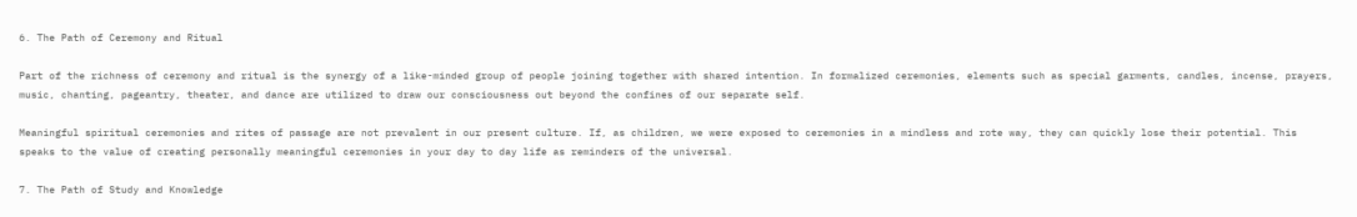6. The Path of Ceremony and Ritual

Part of the richness of ceremony and ritual is the synergy of a like-minded group of people joining together with shared intention. In formalized ceremonies, elements such as special garments, candles, incense, prayers, music, chanting, pageantry, theater, and dance are utilized to draw our consciousness out beyond the confines of our separate self.

Meaningful spiritual ceremonies and rites of passage are not prevalent in our present culture. If, as children, we were exposed to ceremonies in a mindless and rote way, they can quickly lose their potential. This speaks to the value of creating personally meaningful ceremonies in your day to day life as reminders of the universal.

7. The Path of Study and Knowledge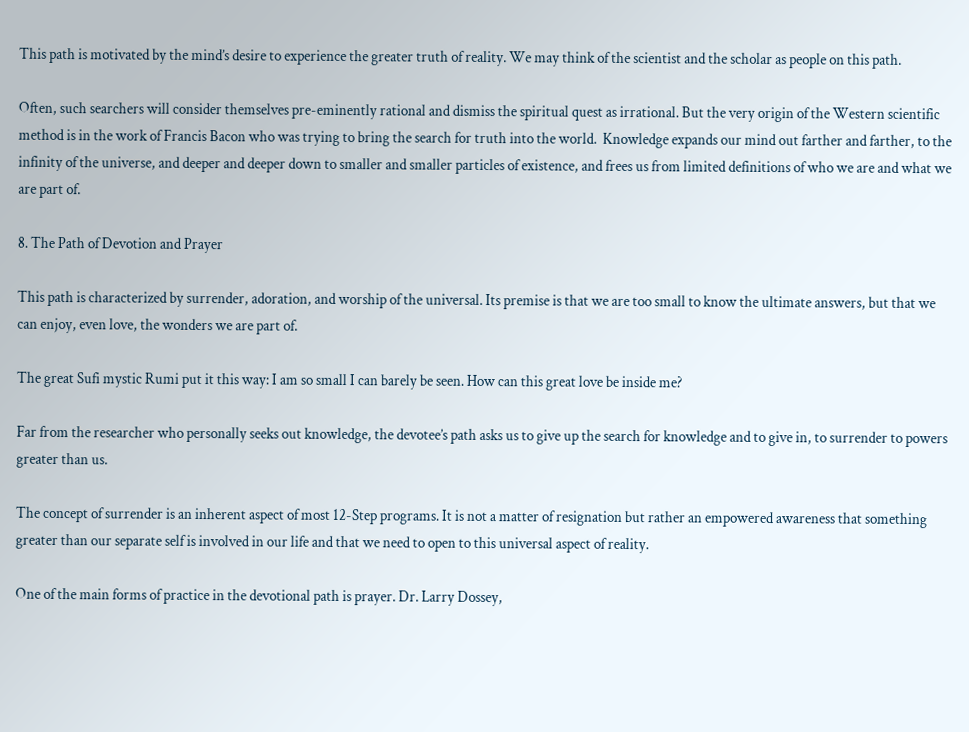This path is motivated by the mind’s desire to experience the greater truth of reality. We may think of the scientist and the scholar as people on this path.

Often, such searchers will consider themselves pre-eminently rational and dismiss the spiritual quest as irrational. But the very origin of the Western scientific method is in the work of Francis Bacon who was trying to bring the search for truth into the world.  Knowledge expands our mind out farther and farther, to the infinity of the universe, and deeper and deeper down to smaller and smaller particles of existence, and frees us from limited definitions of who we are and what we are part of.

8. The Path of Devotion and Prayer

This path is characterized by surrender, adoration, and worship of the universal. Its premise is that we are too small to know the ultimate answers, but that we can enjoy, even love, the wonders we are part of.

The great Sufi mystic Rumi put it this way: I am so small I can barely be seen. How can this great love be inside me?

Far from the researcher who personally seeks out knowledge, the devotee’s path asks us to give up the search for knowledge and to give in, to surrender to powers greater than us.

The concept of surrender is an inherent aspect of most 12-Step programs. It is not a matter of resignation but rather an empowered awareness that something greater than our separate self is involved in our life and that we need to open to this universal aspect of reality.

One of the main forms of practice in the devotional path is prayer. Dr. Larry Dossey,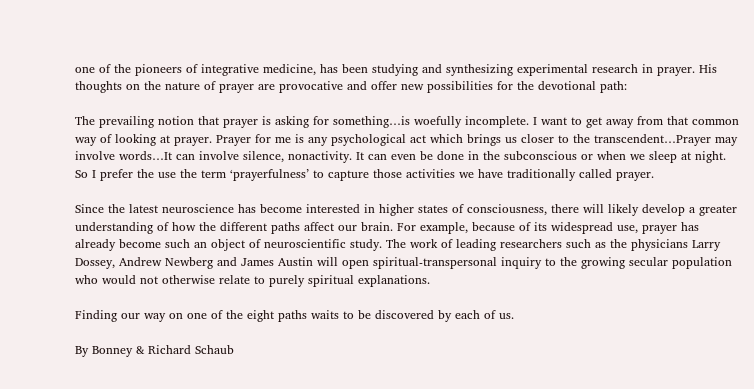one of the pioneers of integrative medicine, has been studying and synthesizing experimental research in prayer. His thoughts on the nature of prayer are provocative and offer new possibilities for the devotional path:

The prevailing notion that prayer is asking for something…is woefully incomplete. I want to get away from that common way of looking at prayer. Prayer for me is any psychological act which brings us closer to the transcendent…Prayer may involve words…It can involve silence, nonactivity. It can even be done in the subconscious or when we sleep at night. So I prefer the use the term ‘prayerfulness’ to capture those activities we have traditionally called prayer.

Since the latest neuroscience has become interested in higher states of consciousness, there will likely develop a greater understanding of how the different paths affect our brain. For example, because of its widespread use, prayer has already become such an object of neuroscientific study. The work of leading researchers such as the physicians Larry Dossey, Andrew Newberg and James Austin will open spiritual-transpersonal inquiry to the growing secular population who would not otherwise relate to purely spiritual explanations.

Finding our way on one of the eight paths waits to be discovered by each of us.

By Bonney & Richard Schaub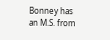Bonney has an M.S. from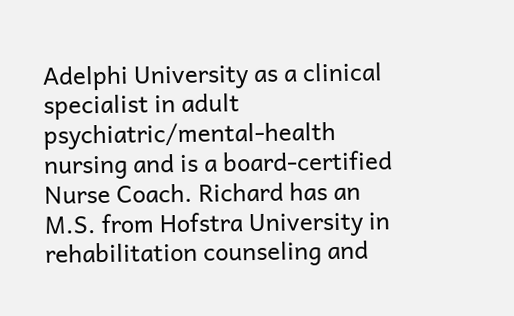Adelphi University as a clinical specialist in adult psychiatric/mental-health nursing and is a board-certified Nurse Coach. Richard has an M.S. from Hofstra University in rehabilitation counseling and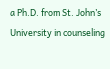a Ph.D. from St. John’s University in counseling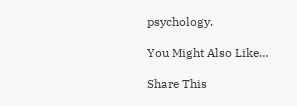psychology.

You Might Also Like…

Share This